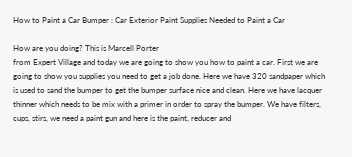How to Paint a Car Bumper : Car Exterior Paint Supplies Needed to Paint a Car

How are you doing? This is Marcell Porter
from Expert Village and today we are going to show you how to paint a car. First we are
going to show you supplies you need to get a job done. Here we have 320 sandpaper which
is used to sand the bumper to get the bumper surface nice and clean. Here we have lacquer
thinner which needs to be mix with a primer in order to spray the bumper. We have filters,
cups, stirs, we need a paint gun and here is the paint, reducer and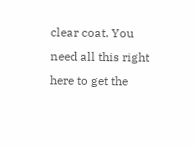clear coat. You
need all this right here to get the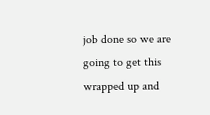job done so we are going to get this wrapped up and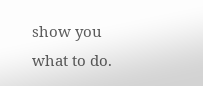show you what to do.